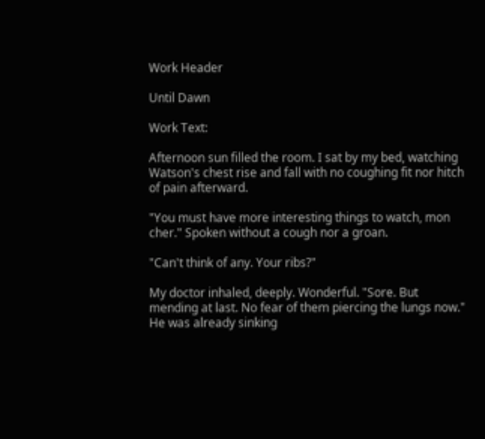Work Header

Until Dawn

Work Text:

Afternoon sun filled the room. I sat by my bed, watching Watson's chest rise and fall with no coughing fit nor hitch of pain afterward.

"You must have more interesting things to watch, mon cher." Spoken without a cough nor a groan.

"Can't think of any. Your ribs?"

My doctor inhaled, deeply. Wonderful. "Sore. But mending at last. No fear of them piercing the lungs now." He was already sinking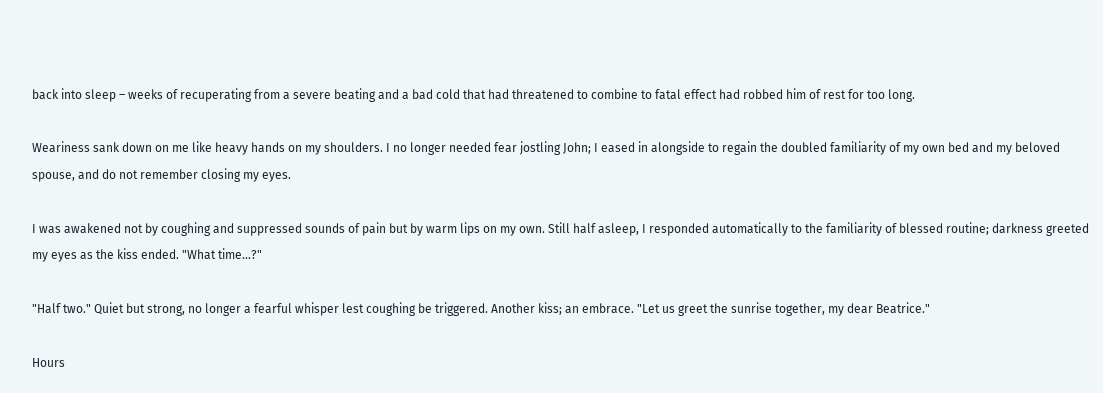back into sleep – weeks of recuperating from a severe beating and a bad cold that had threatened to combine to fatal effect had robbed him of rest for too long.

Weariness sank down on me like heavy hands on my shoulders. I no longer needed fear jostling John; I eased in alongside to regain the doubled familiarity of my own bed and my beloved spouse, and do not remember closing my eyes.

I was awakened not by coughing and suppressed sounds of pain but by warm lips on my own. Still half asleep, I responded automatically to the familiarity of blessed routine; darkness greeted my eyes as the kiss ended. "What time…?"

"Half two." Quiet but strong, no longer a fearful whisper lest coughing be triggered. Another kiss; an embrace. "Let us greet the sunrise together, my dear Beatrice."

Hours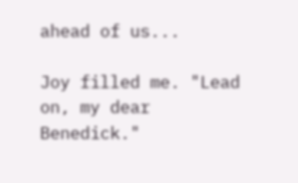ahead of us...

Joy filled me. "Lead on, my dear Benedick."